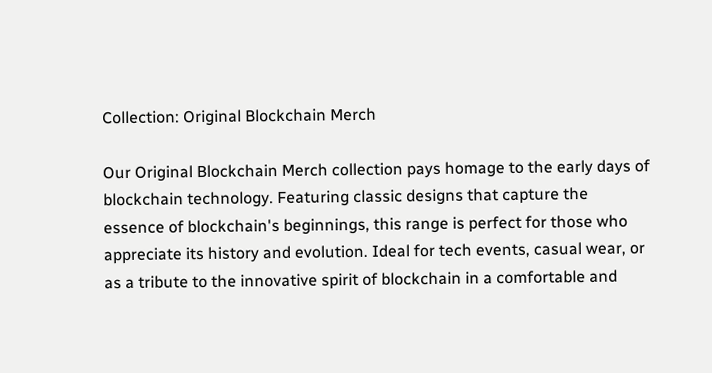Collection: Original Blockchain Merch

Our Original Blockchain Merch collection pays homage to the early days of blockchain technology. Featuring classic designs that capture the essence of blockchain's beginnings, this range is perfect for those who appreciate its history and evolution. Ideal for tech events, casual wear, or as a tribute to the innovative spirit of blockchain in a comfortable and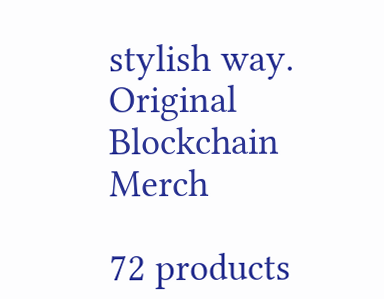stylish way.
Original Blockchain Merch

72 products